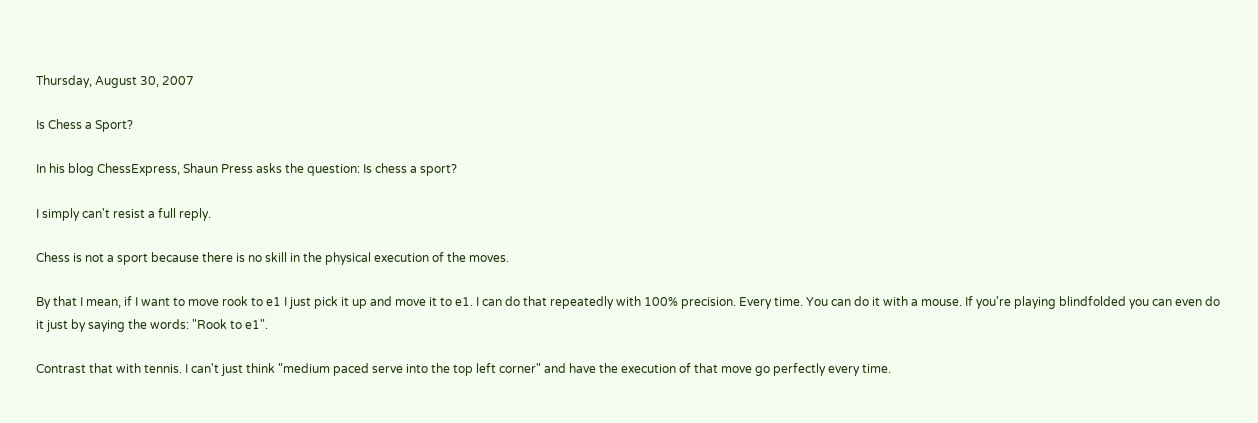Thursday, August 30, 2007

Is Chess a Sport?

In his blog ChessExpress, Shaun Press asks the question: Is chess a sport?

I simply can't resist a full reply.

Chess is not a sport because there is no skill in the physical execution of the moves.

By that I mean, if I want to move rook to e1 I just pick it up and move it to e1. I can do that repeatedly with 100% precision. Every time. You can do it with a mouse. If you're playing blindfolded you can even do it just by saying the words: "Rook to e1".

Contrast that with tennis. I can't just think "medium paced serve into the top left corner" and have the execution of that move go perfectly every time.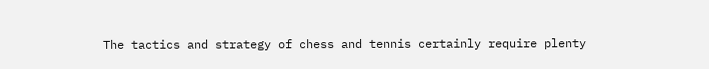The tactics and strategy of chess and tennis certainly require plenty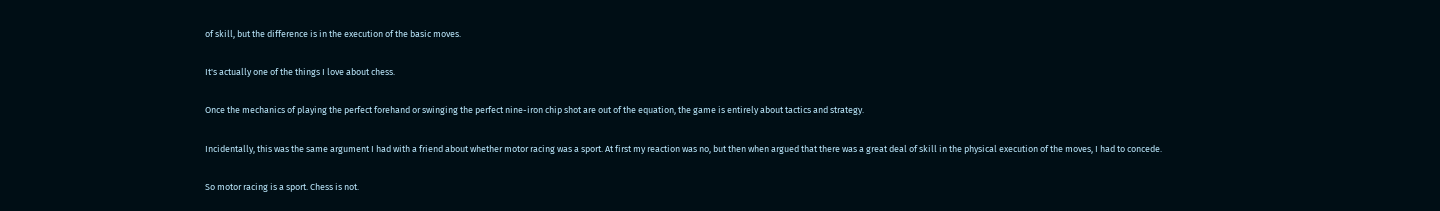of skill, but the difference is in the execution of the basic moves.

It's actually one of the things I love about chess.

Once the mechanics of playing the perfect forehand or swinging the perfect nine-iron chip shot are out of the equation, the game is entirely about tactics and strategy.

Incidentally, this was the same argument I had with a friend about whether motor racing was a sport. At first my reaction was no, but then when argued that there was a great deal of skill in the physical execution of the moves, I had to concede.

So motor racing is a sport. Chess is not.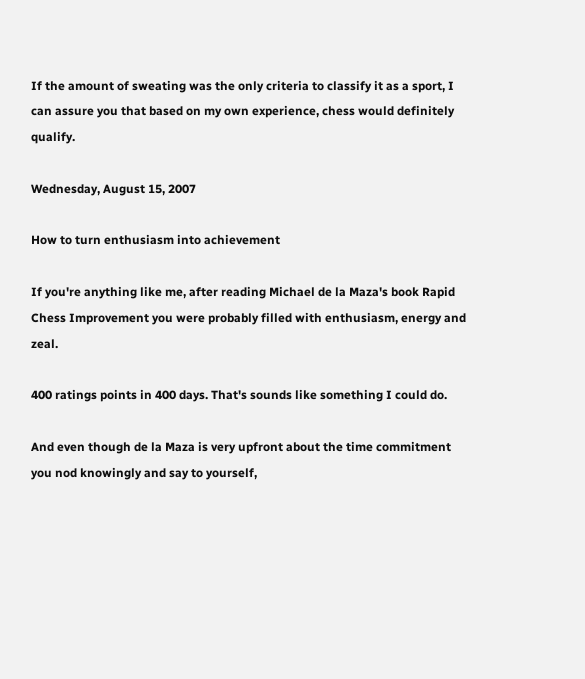If the amount of sweating was the only criteria to classify it as a sport, I can assure you that based on my own experience, chess would definitely qualify.

Wednesday, August 15, 2007

How to turn enthusiasm into achievement

If you're anything like me, after reading Michael de la Maza's book Rapid Chess Improvement you were probably filled with enthusiasm, energy and zeal.

400 ratings points in 400 days. That's sounds like something I could do.

And even though de la Maza is very upfront about the time commitment you nod knowingly and say to yourself,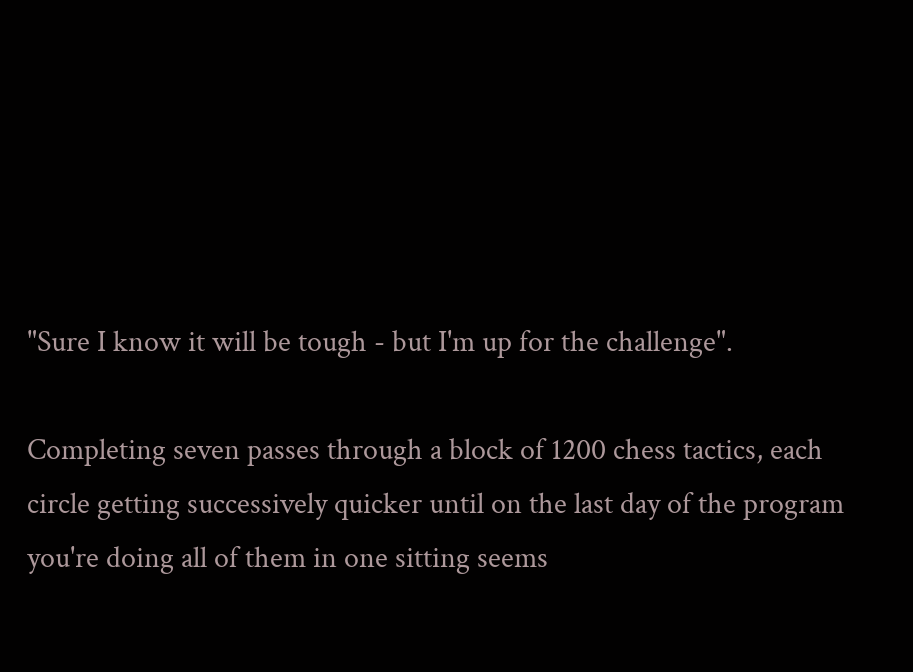"Sure I know it will be tough - but I'm up for the challenge".

Completing seven passes through a block of 1200 chess tactics, each circle getting successively quicker until on the last day of the program you're doing all of them in one sitting seems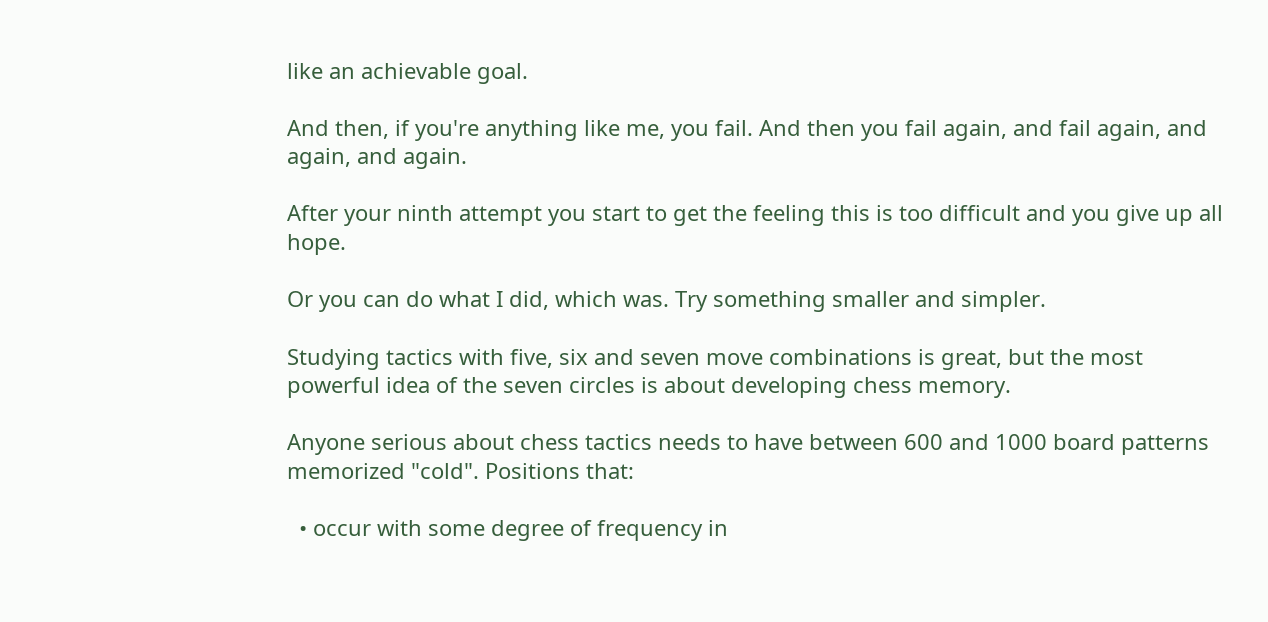like an achievable goal.

And then, if you're anything like me, you fail. And then you fail again, and fail again, and again, and again.

After your ninth attempt you start to get the feeling this is too difficult and you give up all hope.

Or you can do what I did, which was. Try something smaller and simpler.

Studying tactics with five, six and seven move combinations is great, but the most powerful idea of the seven circles is about developing chess memory.

Anyone serious about chess tactics needs to have between 600 and 1000 board patterns memorized "cold". Positions that:

  • occur with some degree of frequency in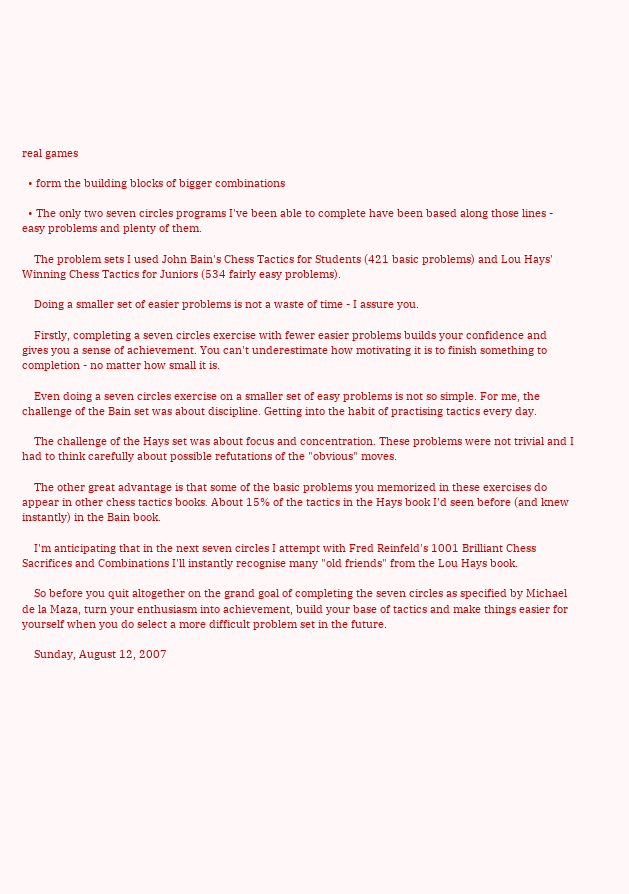real games

  • form the building blocks of bigger combinations

  • The only two seven circles programs I've been able to complete have been based along those lines - easy problems and plenty of them.

    The problem sets I used John Bain's Chess Tactics for Students (421 basic problems) and Lou Hays' Winning Chess Tactics for Juniors (534 fairly easy problems).

    Doing a smaller set of easier problems is not a waste of time - I assure you.

    Firstly, completing a seven circles exercise with fewer easier problems builds your confidence and gives you a sense of achievement. You can't underestimate how motivating it is to finish something to completion - no matter how small it is.

    Even doing a seven circles exercise on a smaller set of easy problems is not so simple. For me, the challenge of the Bain set was about discipline. Getting into the habit of practising tactics every day.

    The challenge of the Hays set was about focus and concentration. These problems were not trivial and I had to think carefully about possible refutations of the "obvious" moves.

    The other great advantage is that some of the basic problems you memorized in these exercises do appear in other chess tactics books. About 15% of the tactics in the Hays book I'd seen before (and knew instantly) in the Bain book.

    I'm anticipating that in the next seven circles I attempt with Fred Reinfeld's 1001 Brilliant Chess Sacrifices and Combinations I'll instantly recognise many "old friends" from the Lou Hays book.

    So before you quit altogether on the grand goal of completing the seven circles as specified by Michael de la Maza, turn your enthusiasm into achievement, build your base of tactics and make things easier for yourself when you do select a more difficult problem set in the future.

    Sunday, August 12, 2007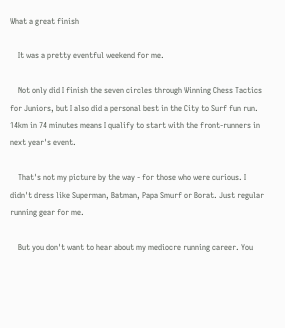What a great finish

    It was a pretty eventful weekend for me.

    Not only did I finish the seven circles through Winning Chess Tactics for Juniors, but I also did a personal best in the City to Surf fun run. 14km in 74 minutes means I qualify to start with the front-runners in next year's event.

    That's not my picture by the way - for those who were curious. I didn't dress like Superman, Batman, Papa Smurf or Borat. Just regular running gear for me.

    But you don't want to hear about my mediocre running career. You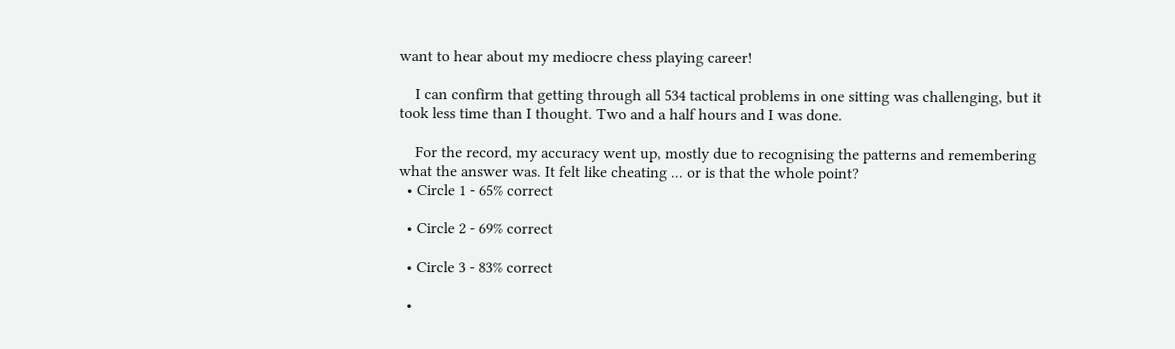want to hear about my mediocre chess playing career!

    I can confirm that getting through all 534 tactical problems in one sitting was challenging, but it took less time than I thought. Two and a half hours and I was done.

    For the record, my accuracy went up, mostly due to recognising the patterns and remembering what the answer was. It felt like cheating ... or is that the whole point?
  • Circle 1 - 65% correct

  • Circle 2 - 69% correct

  • Circle 3 - 83% correct

  •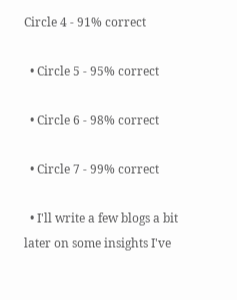Circle 4 - 91% correct

  • Circle 5 - 95% correct

  • Circle 6 - 98% correct

  • Circle 7 - 99% correct

  • I'll write a few blogs a bit later on some insights I've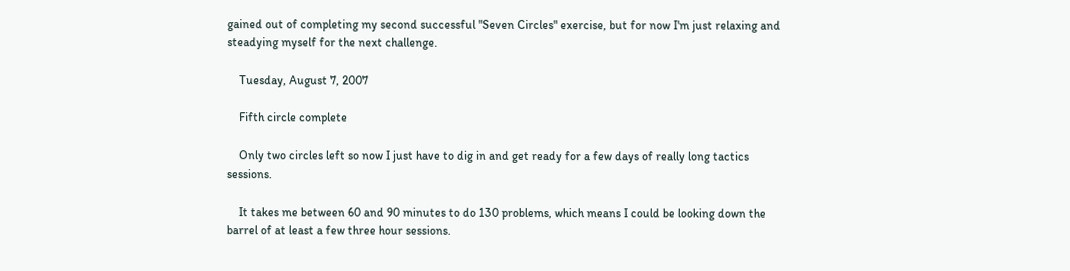gained out of completing my second successful "Seven Circles" exercise, but for now I'm just relaxing and steadying myself for the next challenge.

    Tuesday, August 7, 2007

    Fifth circle complete

    Only two circles left so now I just have to dig in and get ready for a few days of really long tactics sessions.

    It takes me between 60 and 90 minutes to do 130 problems, which means I could be looking down the barrel of at least a few three hour sessions.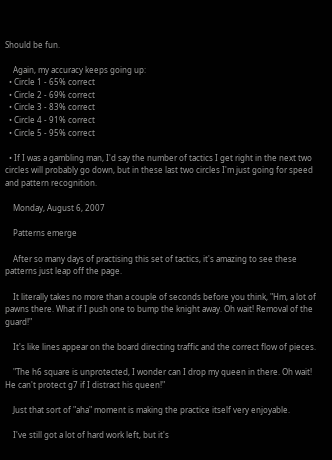Should be fun.

    Again, my accuracy keeps going up:
  • Circle 1 - 65% correct
  • Circle 2 - 69% correct
  • Circle 3 - 83% correct
  • Circle 4 - 91% correct
  • Circle 5 - 95% correct

  • If I was a gambling man, I'd say the number of tactics I get right in the next two circles will probably go down, but in these last two circles I'm just going for speed and pattern recognition.

    Monday, August 6, 2007

    Patterns emerge

    After so many days of practising this set of tactics, it's amazing to see these patterns just leap off the page.

    It literally takes no more than a couple of seconds before you think, "Hm, a lot of pawns there. What if I push one to bump the knight away. Oh wait! Removal of the guard!"

    It's like lines appear on the board directing traffic and the correct flow of pieces.

    "The h6 square is unprotected, I wonder can I drop my queen in there. Oh wait! He can't protect g7 if I distract his queen!"

    Just that sort of "aha" moment is making the practice itself very enjoyable.

    I've still got a lot of hard work left, but it's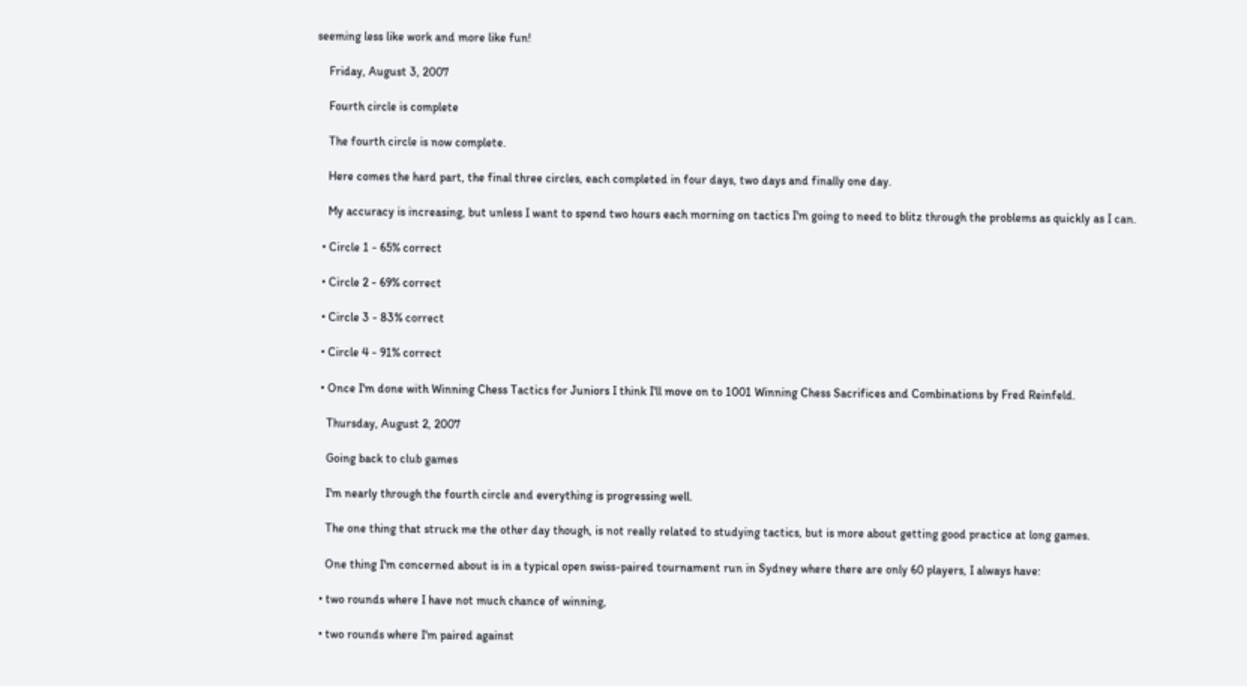seeming less like work and more like fun!

    Friday, August 3, 2007

    Fourth circle is complete

    The fourth circle is now complete.

    Here comes the hard part, the final three circles, each completed in four days, two days and finally one day.

    My accuracy is increasing, but unless I want to spend two hours each morning on tactics I'm going to need to blitz through the problems as quickly as I can.

  • Circle 1 - 65% correct

  • Circle 2 - 69% correct

  • Circle 3 - 83% correct

  • Circle 4 - 91% correct

  • Once I'm done with Winning Chess Tactics for Juniors I think I'll move on to 1001 Winning Chess Sacrifices and Combinations by Fred Reinfeld.

    Thursday, August 2, 2007

    Going back to club games

    I'm nearly through the fourth circle and everything is progressing well.

    The one thing that struck me the other day though, is not really related to studying tactics, but is more about getting good practice at long games.

    One thing I'm concerned about is in a typical open swiss-paired tournament run in Sydney where there are only 60 players, I always have:

  • two rounds where I have not much chance of winning,

  • two rounds where I'm paired against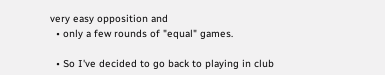very easy opposition and
  • only a few rounds of "equal" games.

  • So I've decided to go back to playing in club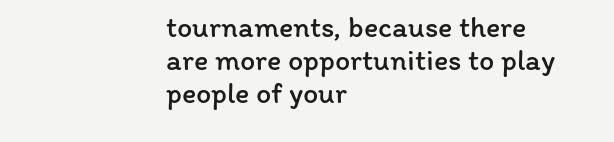tournaments, because there are more opportunities to play people of your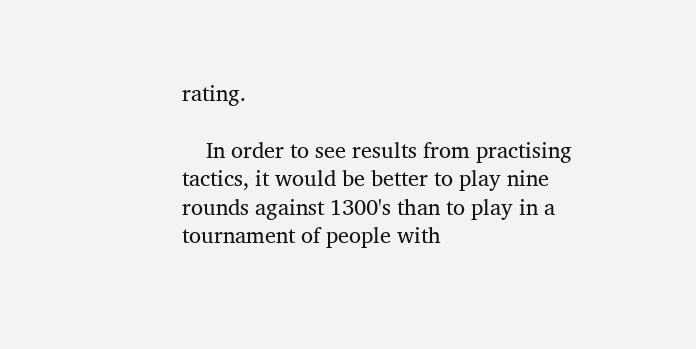rating.

    In order to see results from practising tactics, it would be better to play nine rounds against 1300's than to play in a tournament of people with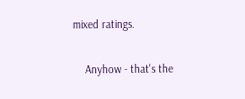mixed ratings.

    Anyhow - that's the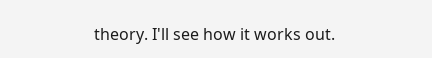theory. I'll see how it works out.